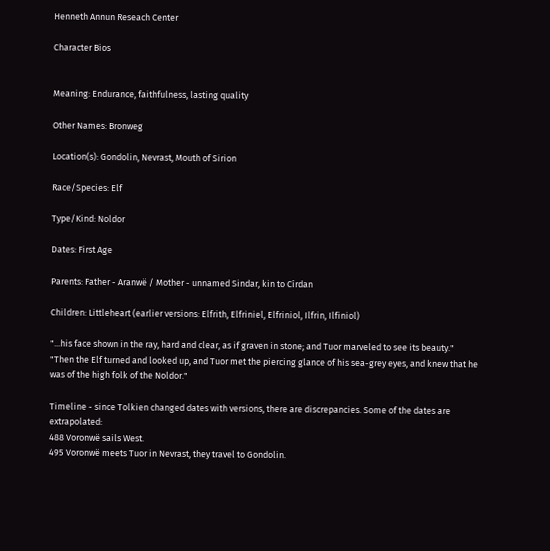Henneth Annun Reseach Center

Character Bios


Meaning: Endurance, faithfulness, lasting quality

Other Names: Bronweg

Location(s): Gondolin, Nevrast, Mouth of Sirion

Race/Species: Elf

Type/Kind: Noldor

Dates: First Age

Parents: Father - Aranwë / Mother - unnamed Sindar, kin to Círdan

Children: Littleheart (earlier versions: Elfrith, Elfriniel, Elfriniol, Ilfrin, Ilfiniol)

"...his face shown in the ray, hard and clear, as if graven in stone; and Tuor marveled to see its beauty."
"Then the Elf turned and looked up, and Tuor met the piercing glance of his sea-grey eyes, and knew that he was of the high folk of the Noldor."

Timeline - since Tolkien changed dates with versions, there are discrepancies. Some of the dates are extrapolated:
488 Voronwë sails West.
495 Voronwë meets Tuor in Nevrast, they travel to Gondolin.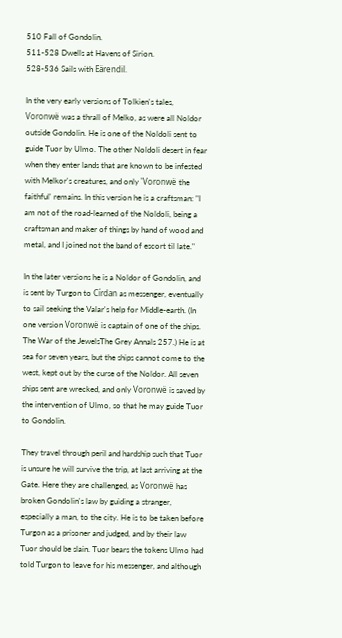510 Fall of Gondolin.
511-528 Dwells at Havens of Sirion.
528-536 Sails with Eärendil.

In the very early versions of Tolkien's tales, Voronwë was a thrall of Melko, as were all Noldor outside Gondolin. He is one of the Noldoli sent to guide Tuor by Ulmo. The other Noldoli desert in fear when they enter lands that are known to be infested with Melkor's creatures, and only 'Voronwë the faithful' remains. In this version he is a craftsman: "I am not of the road-learned of the Noldoli, being a craftsman and maker of things by hand of wood and metal, and I joined not the band of escort til late."

In the later versions he is a Noldor of Gondolin, and is sent by Turgon to Círdan as messenger, eventually to sail seeking the Valar's help for Middle-earth. (In one version Voronwë is captain of one of the ships. The War of the JewelsThe Grey Annals 257.) He is at sea for seven years, but the ships cannot come to the west, kept out by the curse of the Noldor. All seven ships sent are wrecked, and only Voronwë is saved by the intervention of Ulmo, so that he may guide Tuor to Gondolin.

They travel through peril and hardship such that Tuor is unsure he will survive the trip, at last arriving at the Gate. Here they are challenged, as Voronwë has broken Gondolin's law by guiding a stranger, especially a man, to the city. He is to be taken before Turgon as a prisoner and judged, and by their law Tuor should be slain. Tuor bears the tokens Ulmo had told Turgon to leave for his messenger, and although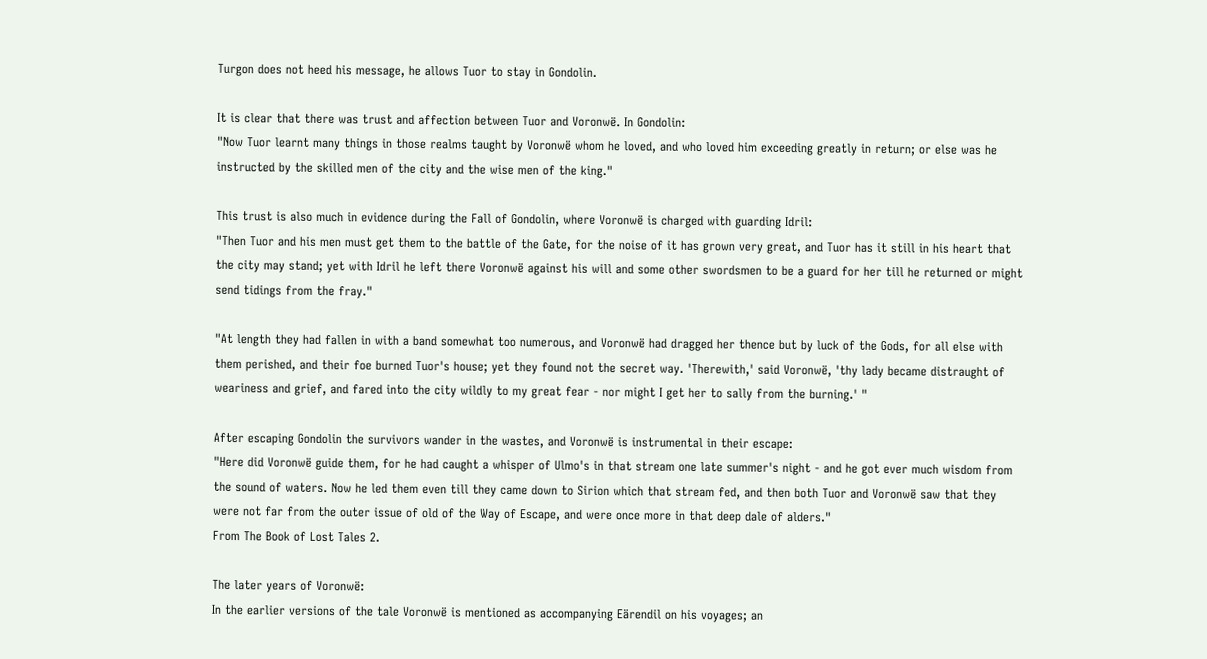Turgon does not heed his message, he allows Tuor to stay in Gondolin.

It is clear that there was trust and affection between Tuor and Voronwë. In Gondolin:
"Now Tuor learnt many things in those realms taught by Voronwë whom he loved, and who loved him exceeding greatly in return; or else was he instructed by the skilled men of the city and the wise men of the king."

This trust is also much in evidence during the Fall of Gondolin, where Voronwë is charged with guarding Idril:
"Then Tuor and his men must get them to the battle of the Gate, for the noise of it has grown very great, and Tuor has it still in his heart that the city may stand; yet with Idril he left there Voronwë against his will and some other swordsmen to be a guard for her till he returned or might send tidings from the fray."

"At length they had fallen in with a band somewhat too numerous, and Voronwë had dragged her thence but by luck of the Gods, for all else with them perished, and their foe burned Tuor's house; yet they found not the secret way. 'Therewith,' said Voronwë, 'thy lady became distraught of weariness and grief, and fared into the city wildly to my great fear - nor might I get her to sally from the burning.' "

After escaping Gondolin the survivors wander in the wastes, and Voronwë is instrumental in their escape:
"Here did Voronwë guide them, for he had caught a whisper of Ulmo's in that stream one late summer's night - and he got ever much wisdom from the sound of waters. Now he led them even till they came down to Sirion which that stream fed, and then both Tuor and Voronwë saw that they were not far from the outer issue of old of the Way of Escape, and were once more in that deep dale of alders."
From The Book of Lost Tales 2.

The later years of Voronwë:
In the earlier versions of the tale Voronwë is mentioned as accompanying Eärendil on his voyages; an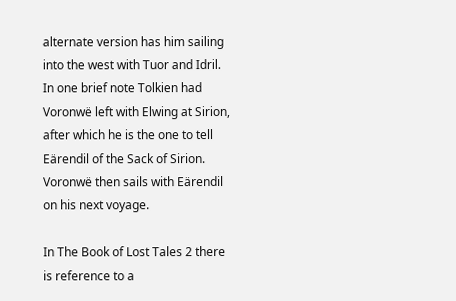alternate version has him sailing into the west with Tuor and Idril. In one brief note Tolkien had Voronwë left with Elwing at Sirion, after which he is the one to tell Eärendil of the Sack of Sirion. Voronwë then sails with Eärendil on his next voyage.

In The Book of Lost Tales 2 there is reference to a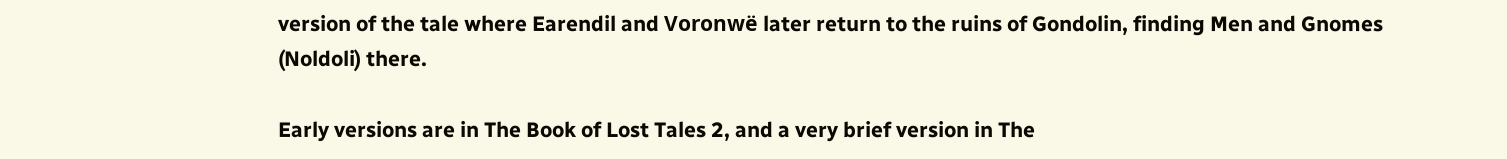version of the tale where Earendil and Voronwë later return to the ruins of Gondolin, finding Men and Gnomes (Noldoli) there.

Early versions are in The Book of Lost Tales 2, and a very brief version in The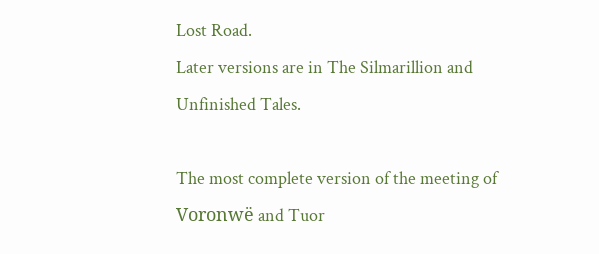Lost Road.
Later versions are in The Silmarillion and Unfinished Tales.

The most complete version of the meeting of Voronwë and Tuor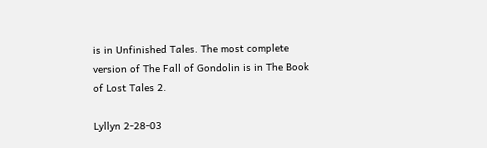is in Unfinished Tales. The most complete version of The Fall of Gondolin is in The Book of Lost Tales 2.

Lyllyn 2-28-03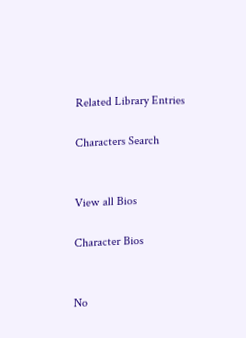Related Library Entries

Characters Search


View all Bios

Character Bios


No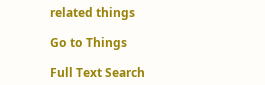related things

Go to Things

Full Text Search